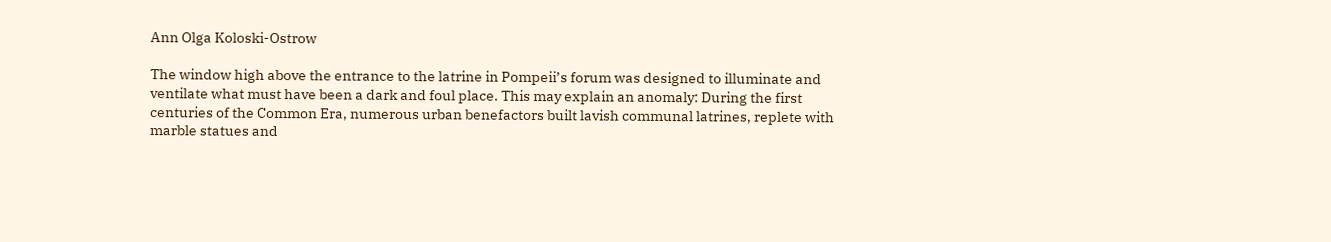Ann Olga Koloski-Ostrow

The window high above the entrance to the latrine in Pompeii’s forum was designed to illuminate and ventilate what must have been a dark and foul place. This may explain an anomaly: During the first centuries of the Common Era, numerous urban benefactors built lavish communal latrines, replete with marble statues and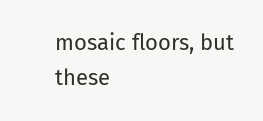mosaic floors, but these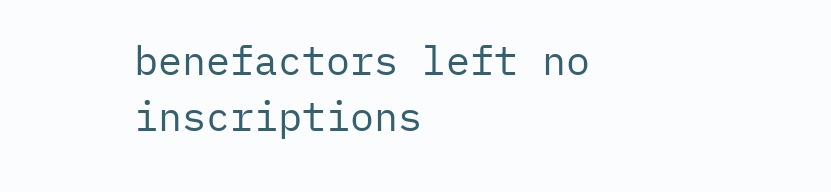benefactors left no inscriptions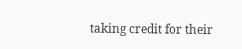taking credit for their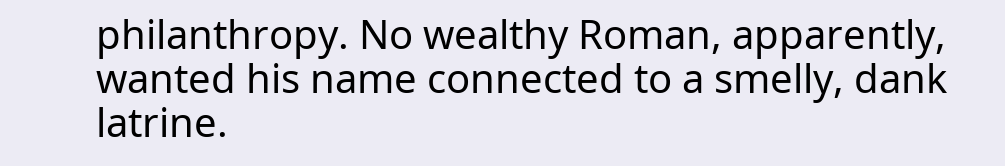philanthropy. No wealthy Roman, apparently, wanted his name connected to a smelly, dank latrine.